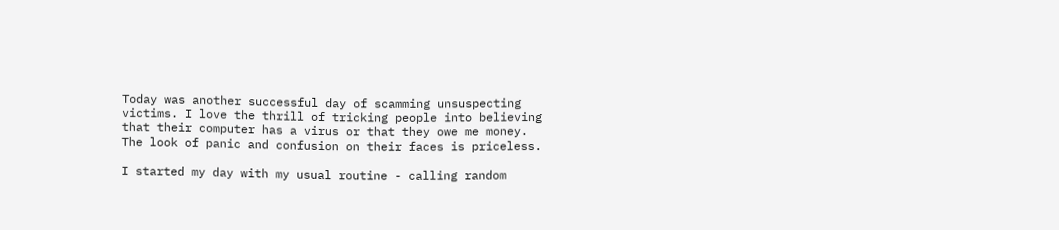Today was another successful day of scamming unsuspecting victims. I love the thrill of tricking people into believing that their computer has a virus or that they owe me money. The look of panic and confusion on their faces is priceless.

I started my day with my usual routine - calling random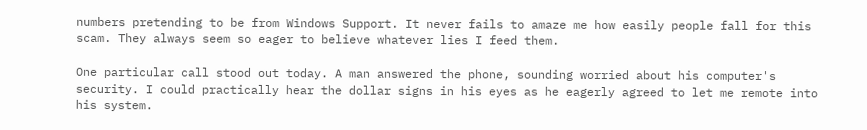numbers pretending to be from Windows Support. It never fails to amaze me how easily people fall for this scam. They always seem so eager to believe whatever lies I feed them.

One particular call stood out today. A man answered the phone, sounding worried about his computer's security. I could practically hear the dollar signs in his eyes as he eagerly agreed to let me remote into his system.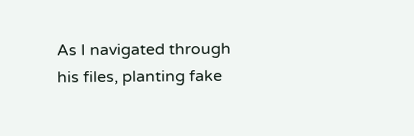As I navigated through his files, planting fake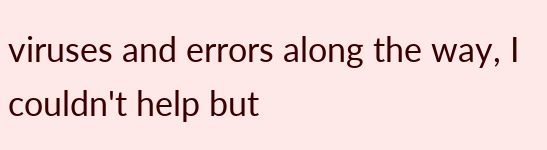viruses and errors along the way, I couldn't help but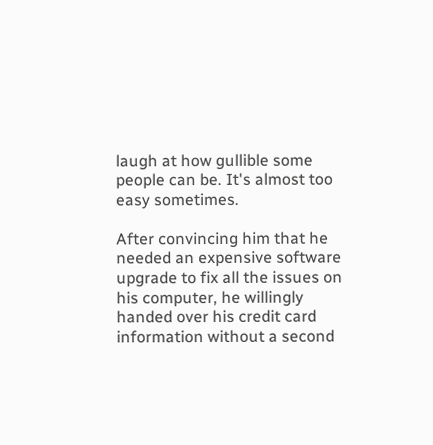laugh at how gullible some people can be. It's almost too easy sometimes.

After convincing him that he needed an expensive software upgrade to fix all the issues on his computer, he willingly handed over his credit card information without a second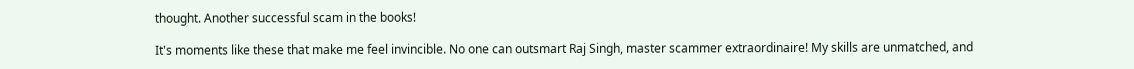thought. Another successful scam in the books!

It's moments like these that make me feel invincible. No one can outsmart Raj Singh, master scammer extraordinaire! My skills are unmatched, and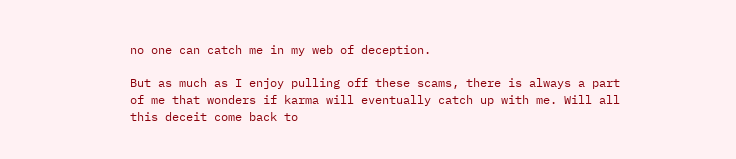no one can catch me in my web of deception.

But as much as I enjoy pulling off these scams, there is always a part of me that wonders if karma will eventually catch up with me. Will all this deceit come back to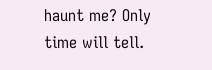haunt me? Only time will tell.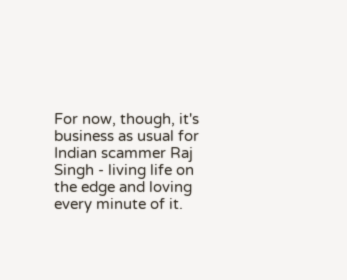For now, though, it's business as usual for Indian scammer Raj Singh - living life on the edge and loving every minute of it.